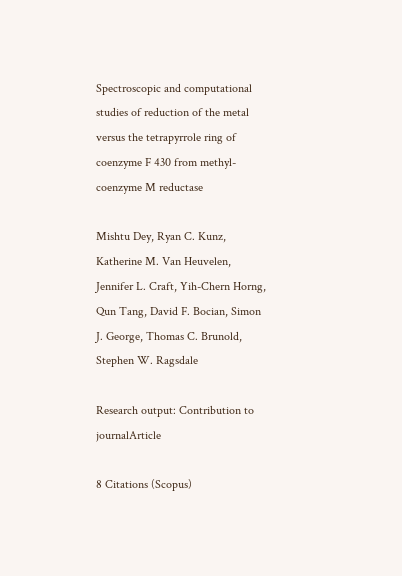Spectroscopic and computational studies of reduction of the metal versus the tetrapyrrole ring of coenzyme F 430 from methyl-coenzyme M reductase

Mishtu Dey, Ryan C. Kunz, Katherine M. Van Heuvelen, Jennifer L. Craft, Yih-Chern Horng, Qun Tang, David F. Bocian, Simon J. George, Thomas C. Brunold, Stephen W. Ragsdale

Research output: Contribution to journalArticle

8 Citations (Scopus)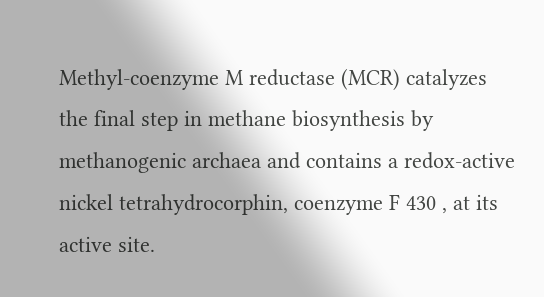Methyl-coenzyme M reductase (MCR) catalyzes the final step in methane biosynthesis by methanogenic archaea and contains a redox-active nickel tetrahydrocorphin, coenzyme F 430 , at its active site.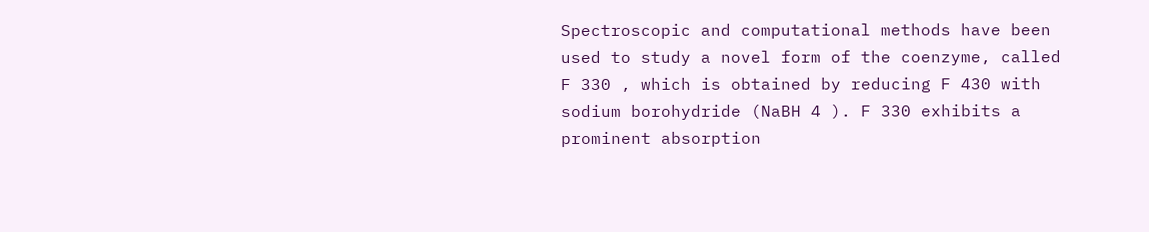Spectroscopic and computational methods have been used to study a novel form of the coenzyme, called F 330 , which is obtained by reducing F 430 with sodium borohydride (NaBH 4 ). F 330 exhibits a prominent absorption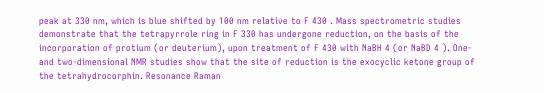peak at 330 nm, which is blue shifted by 100 nm relative to F 430 . Mass spectrometric studies demonstrate that the tetrapyrrole ring in F 330 has undergone reduction, on the basis of the incorporation of protium (or deuterium), upon treatment of F 430 with NaBH 4 (or NaBD 4 ). One- and two-dimensional NMR studies show that the site of reduction is the exocyclic ketone group of the tetrahydrocorphin. Resonance Raman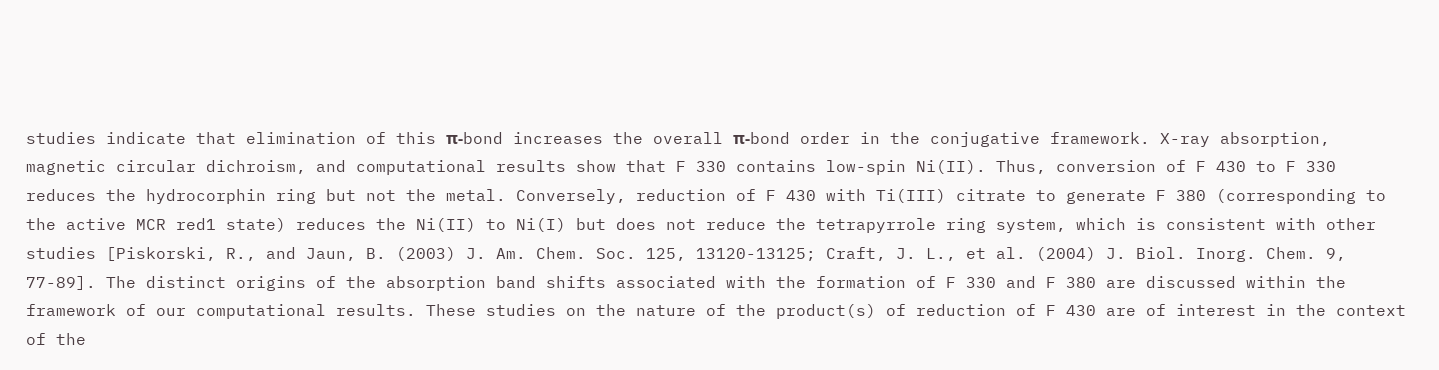studies indicate that elimination of this π-bond increases the overall π-bond order in the conjugative framework. X-ray absorption, magnetic circular dichroism, and computational results show that F 330 contains low-spin Ni(II). Thus, conversion of F 430 to F 330 reduces the hydrocorphin ring but not the metal. Conversely, reduction of F 430 with Ti(III) citrate to generate F 380 (corresponding to the active MCR red1 state) reduces the Ni(II) to Ni(I) but does not reduce the tetrapyrrole ring system, which is consistent with other studies [Piskorski, R., and Jaun, B. (2003) J. Am. Chem. Soc. 125, 13120-13125; Craft, J. L., et al. (2004) J. Biol. Inorg. Chem. 9, 77-89]. The distinct origins of the absorption band shifts associated with the formation of F 330 and F 380 are discussed within the framework of our computational results. These studies on the nature of the product(s) of reduction of F 430 are of interest in the context of the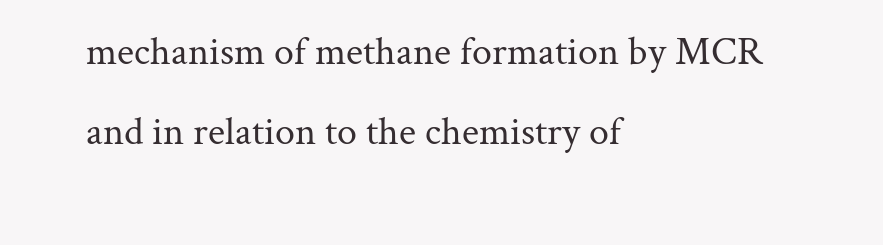mechanism of methane formation by MCR and in relation to the chemistry of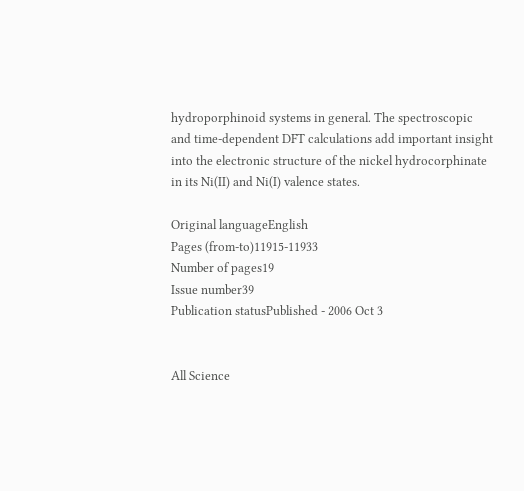hydroporphinoid systems in general. The spectroscopic and time-dependent DFT calculations add important insight into the electronic structure of the nickel hydrocorphinate in its Ni(II) and Ni(I) valence states.

Original languageEnglish
Pages (from-to)11915-11933
Number of pages19
Issue number39
Publication statusPublished - 2006 Oct 3


All Science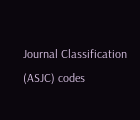Journal Classification (ASJC) codes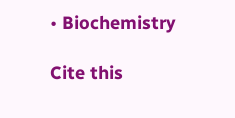• Biochemistry

Cite this